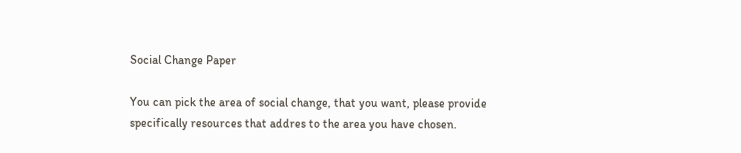Social Change Paper

You can pick the area of social change, that you want, please provide specifically resources that addres to the area you have chosen.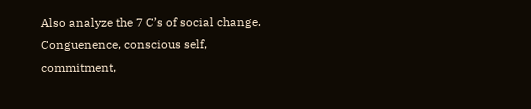Also analyze the 7 C’s of social change. Conguenence, conscious self, commitment,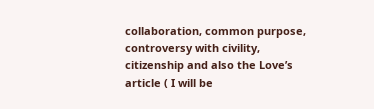collaboration, common purpose, controversy with civility, citizenship and also the Love’s article ( I will be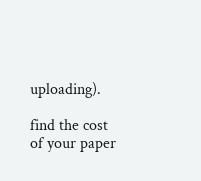uploading).

find the cost of your paper